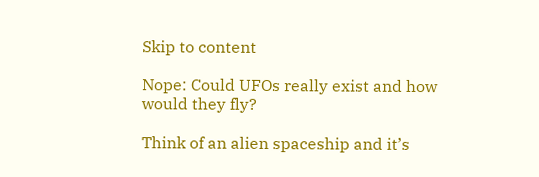Skip to content

Nope: Could UFOs really exist and how would they fly?

Think of an alien spaceship and it’s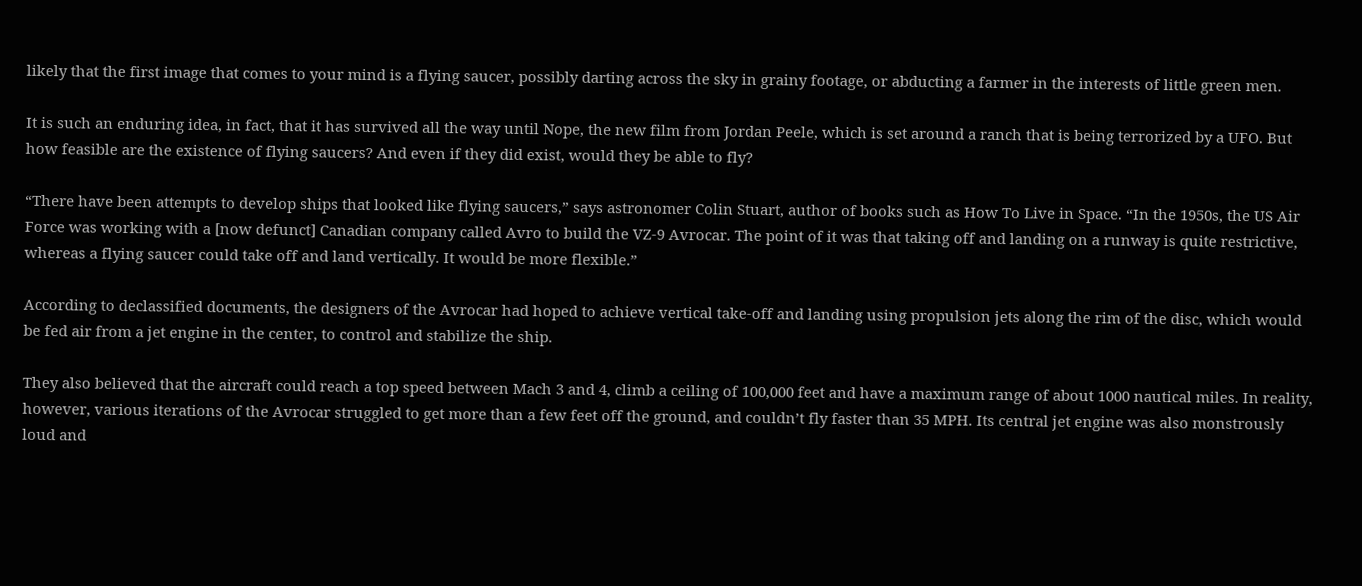likely that the first image that comes to your mind is a flying saucer, possibly darting across the sky in grainy footage, or abducting a farmer in the interests of little green men.

It is such an enduring idea, in fact, that it has survived all the way until Nope, the new film from Jordan Peele, which is set around a ranch that is being terrorized by a UFO. But how feasible are the existence of flying saucers? And even if they did exist, would they be able to fly?

“There have been attempts to develop ships that looked like flying saucers,” says astronomer Colin Stuart, author of books such as How To Live in Space. “In the 1950s, the US Air Force was working with a [now defunct] Canadian company called Avro to build the VZ-9 Avrocar. The point of it was that taking off and landing on a runway is quite restrictive, whereas a flying saucer could take off and land vertically. It would be more flexible.”

According to declassified documents, the designers of the Avrocar had hoped to achieve vertical take-off and landing using propulsion jets along the rim of the disc, which would be fed air from a jet engine in the center, to control and stabilize the ship.

They also believed that the aircraft could reach a top speed between Mach 3 and 4, climb a ceiling of 100,000 feet and have a maximum range of about 1000 nautical miles. In reality, however, various iterations of the Avrocar struggled to get more than a few feet off the ground, and couldn’t fly faster than 35 MPH. Its central jet engine was also monstrously loud and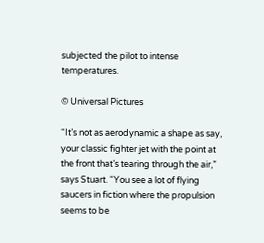subjected the pilot to intense temperatures.

© Universal Pictures

“It’s not as aerodynamic a shape as say, your classic fighter jet with the point at the front that’s tearing through the air,” says Stuart. “You see a lot of flying saucers in fiction where the propulsion seems to be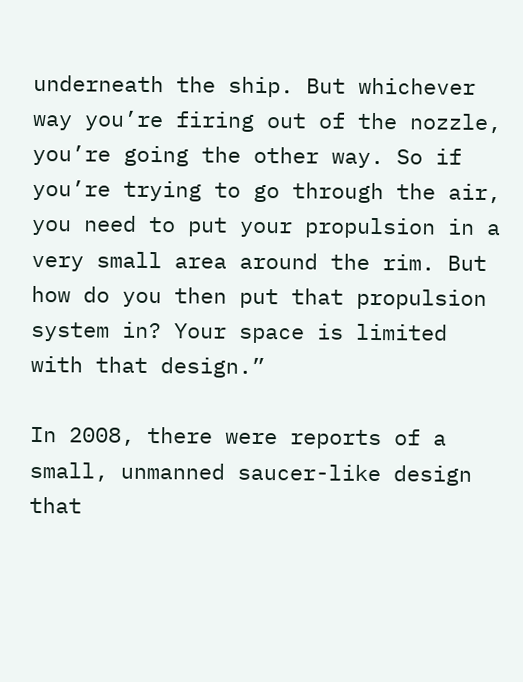underneath the ship. But whichever way you’re firing out of the nozzle, you’re going the other way. So if you’re trying to go through the air, you need to put your propulsion in a very small area around the rim. But how do you then put that propulsion system in? Your space is limited with that design.”

In 2008, there were reports of a small, unmanned saucer-like design that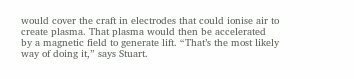would cover the craft in electrodes that could ionise air to create plasma. That plasma would then be accelerated by a magnetic field to generate lift. “That’s the most likely way of doing it,” says Stuart.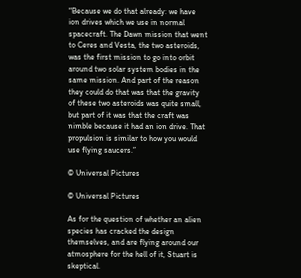“Because we do that already: we have ion drives which we use in normal spacecraft. The Dawn mission that went to Ceres and Vesta, the two asteroids, was the first mission to go into orbit around two solar system bodies in the same mission. And part of the reason they could do that was that the gravity of these two asteroids was quite small, but part of it was that the craft was nimble because it had an ion drive. That propulsion is similar to how you would use flying saucers.”

© Universal Pictures

© Universal Pictures

As for the question of whether an alien species has cracked the design themselves, and are flying around our atmosphere for the hell of it, Stuart is skeptical.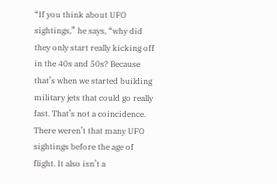“If you think about UFO sightings,” he says, “why did they only start really kicking off in the 40s and 50s? Because that’s when we started building military jets that could go really fast. That’s not a coincidence. There weren’t that many UFO sightings before the age of flight. It also isn’t a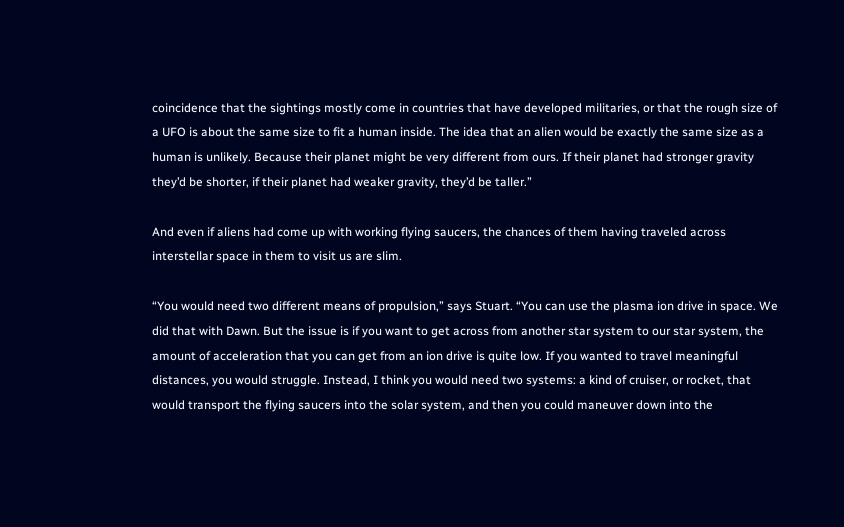coincidence that the sightings mostly come in countries that have developed militaries, or that the rough size of a UFO is about the same size to fit a human inside. The idea that an alien would be exactly the same size as a human is unlikely. Because their planet might be very different from ours. If their planet had stronger gravity they’d be shorter, if their planet had weaker gravity, they’d be taller.”

And even if aliens had come up with working flying saucers, the chances of them having traveled across interstellar space in them to visit us are slim.

“You would need two different means of propulsion,” says Stuart. “You can use the plasma ion drive in space. We did that with Dawn. But the issue is if you want to get across from another star system to our star system, the amount of acceleration that you can get from an ion drive is quite low. If you wanted to travel meaningful distances, you would struggle. Instead, I think you would need two systems: a kind of cruiser, or rocket, that would transport the flying saucers into the solar system, and then you could maneuver down into the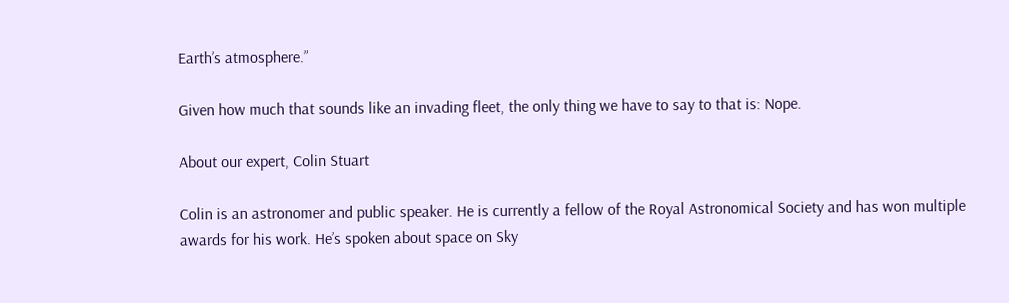Earth’s atmosphere.”

Given how much that sounds like an invading fleet, the only thing we have to say to that is: Nope.

About our expert, Colin Stuart

Colin is an astronomer and public speaker. He is currently a fellow of the Royal Astronomical Society and has won multiple awards for his work. He’s spoken about space on Sky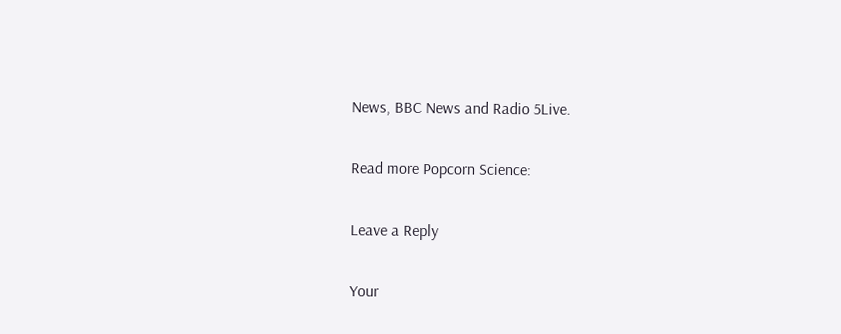News, BBC News and Radio 5Live.

Read more Popcorn Science:

Leave a Reply

Your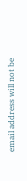email address will not be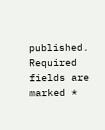published. Required fields are marked *